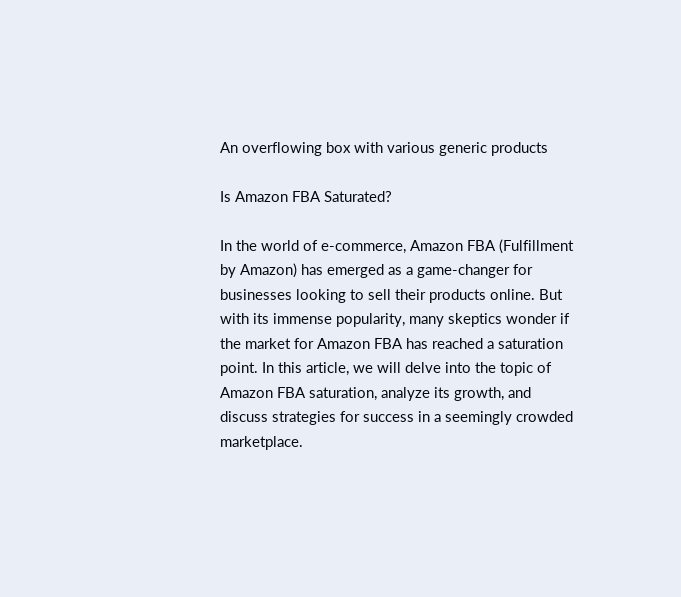An overflowing box with various generic products

Is Amazon FBA Saturated?

In the world of e-commerce, Amazon FBA (Fulfillment by Amazon) has emerged as a game-changer for businesses looking to sell their products online. But with its immense popularity, many skeptics wonder if the market for Amazon FBA has reached a saturation point. In this article, we will delve into the topic of Amazon FBA saturation, analyze its growth, and discuss strategies for success in a seemingly crowded marketplace.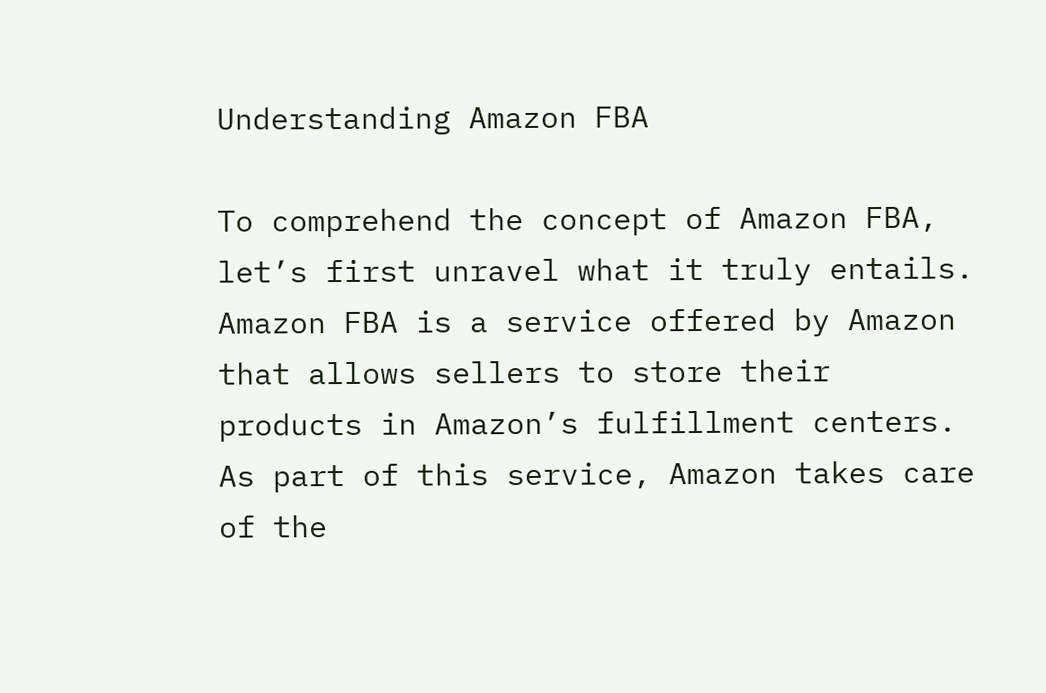Understanding Amazon FBA

To comprehend the concept of Amazon FBA, let’s first unravel what it truly entails. Amazon FBA is a service offered by Amazon that allows sellers to store their products in Amazon’s fulfillment centers. As part of this service, Amazon takes care of the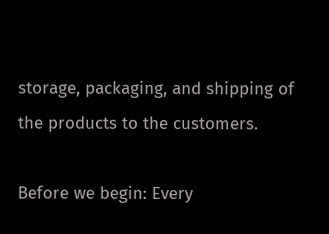storage, packaging, and shipping of the products to the customers.

Before we begin: Every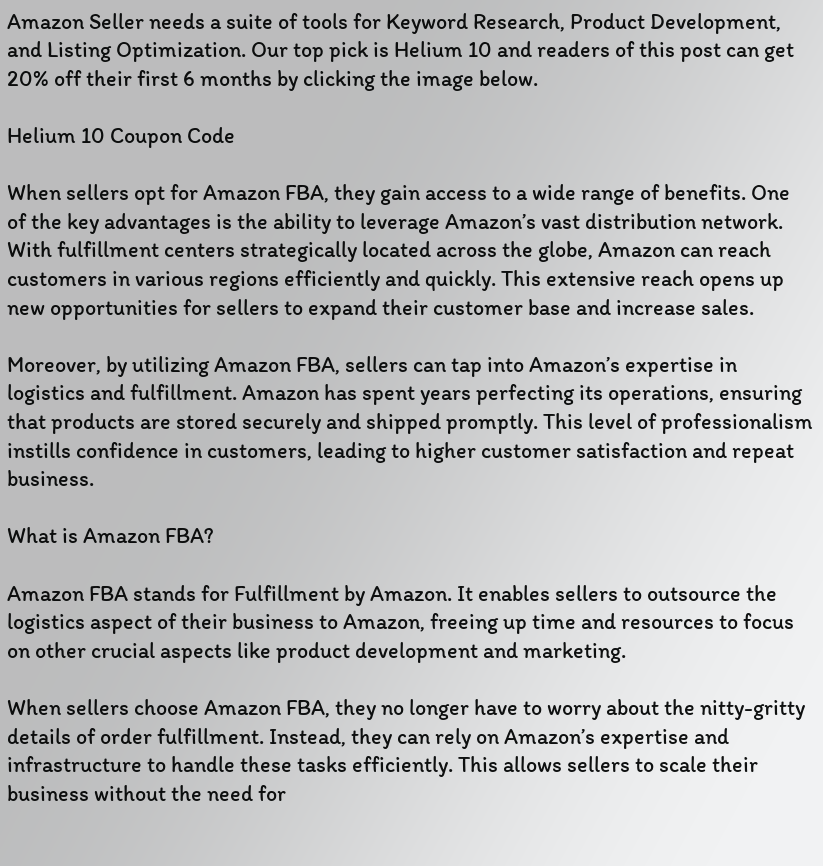Amazon Seller needs a suite of tools for Keyword Research, Product Development, and Listing Optimization. Our top pick is Helium 10 and readers of this post can get 20% off their first 6 months by clicking the image below.

Helium 10 Coupon Code

When sellers opt for Amazon FBA, they gain access to a wide range of benefits. One of the key advantages is the ability to leverage Amazon’s vast distribution network. With fulfillment centers strategically located across the globe, Amazon can reach customers in various regions efficiently and quickly. This extensive reach opens up new opportunities for sellers to expand their customer base and increase sales.

Moreover, by utilizing Amazon FBA, sellers can tap into Amazon’s expertise in logistics and fulfillment. Amazon has spent years perfecting its operations, ensuring that products are stored securely and shipped promptly. This level of professionalism instills confidence in customers, leading to higher customer satisfaction and repeat business.

What is Amazon FBA?

Amazon FBA stands for Fulfillment by Amazon. It enables sellers to outsource the logistics aspect of their business to Amazon, freeing up time and resources to focus on other crucial aspects like product development and marketing.

When sellers choose Amazon FBA, they no longer have to worry about the nitty-gritty details of order fulfillment. Instead, they can rely on Amazon’s expertise and infrastructure to handle these tasks efficiently. This allows sellers to scale their business without the need for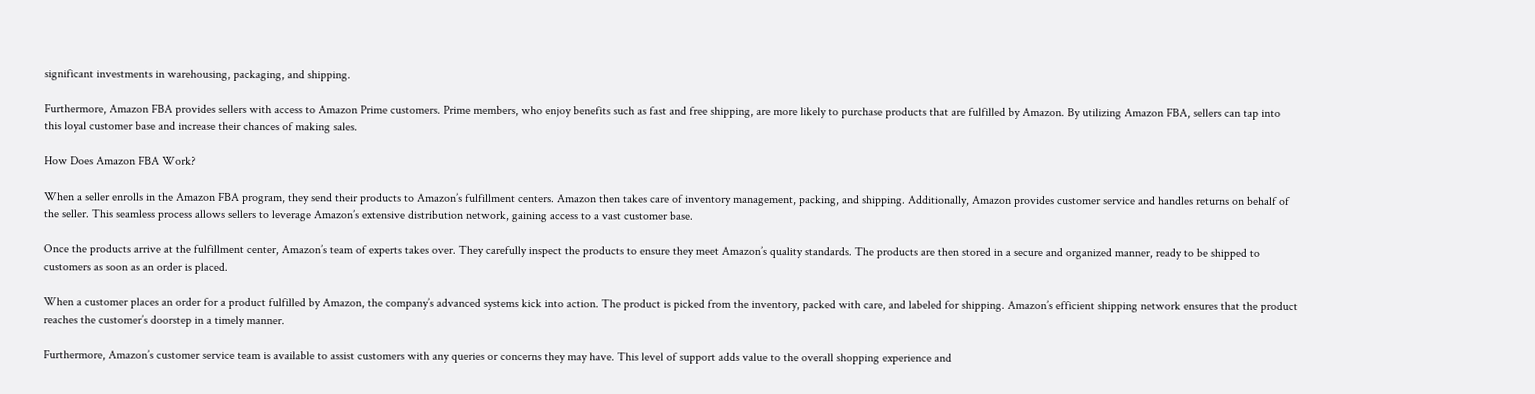significant investments in warehousing, packaging, and shipping.

Furthermore, Amazon FBA provides sellers with access to Amazon Prime customers. Prime members, who enjoy benefits such as fast and free shipping, are more likely to purchase products that are fulfilled by Amazon. By utilizing Amazon FBA, sellers can tap into this loyal customer base and increase their chances of making sales.

How Does Amazon FBA Work?

When a seller enrolls in the Amazon FBA program, they send their products to Amazon’s fulfillment centers. Amazon then takes care of inventory management, packing, and shipping. Additionally, Amazon provides customer service and handles returns on behalf of the seller. This seamless process allows sellers to leverage Amazon’s extensive distribution network, gaining access to a vast customer base.

Once the products arrive at the fulfillment center, Amazon’s team of experts takes over. They carefully inspect the products to ensure they meet Amazon’s quality standards. The products are then stored in a secure and organized manner, ready to be shipped to customers as soon as an order is placed.

When a customer places an order for a product fulfilled by Amazon, the company’s advanced systems kick into action. The product is picked from the inventory, packed with care, and labeled for shipping. Amazon’s efficient shipping network ensures that the product reaches the customer’s doorstep in a timely manner.

Furthermore, Amazon’s customer service team is available to assist customers with any queries or concerns they may have. This level of support adds value to the overall shopping experience and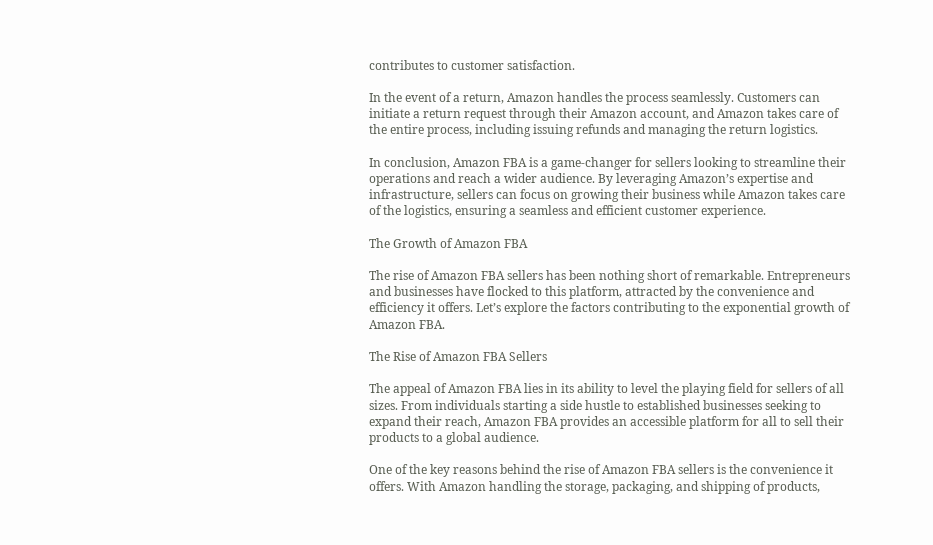contributes to customer satisfaction.

In the event of a return, Amazon handles the process seamlessly. Customers can initiate a return request through their Amazon account, and Amazon takes care of the entire process, including issuing refunds and managing the return logistics.

In conclusion, Amazon FBA is a game-changer for sellers looking to streamline their operations and reach a wider audience. By leveraging Amazon’s expertise and infrastructure, sellers can focus on growing their business while Amazon takes care of the logistics, ensuring a seamless and efficient customer experience.

The Growth of Amazon FBA

The rise of Amazon FBA sellers has been nothing short of remarkable. Entrepreneurs and businesses have flocked to this platform, attracted by the convenience and efficiency it offers. Let’s explore the factors contributing to the exponential growth of Amazon FBA.

The Rise of Amazon FBA Sellers

The appeal of Amazon FBA lies in its ability to level the playing field for sellers of all sizes. From individuals starting a side hustle to established businesses seeking to expand their reach, Amazon FBA provides an accessible platform for all to sell their products to a global audience.

One of the key reasons behind the rise of Amazon FBA sellers is the convenience it offers. With Amazon handling the storage, packaging, and shipping of products,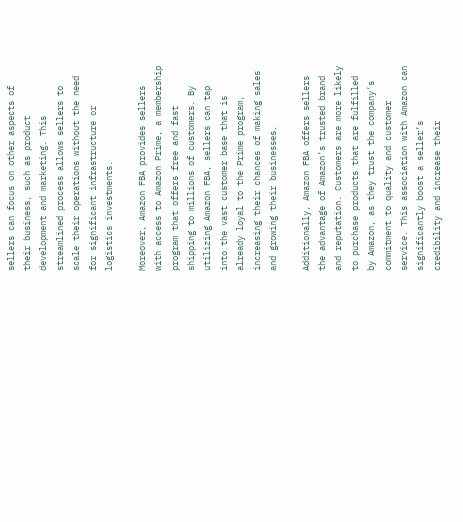sellers can focus on other aspects of their business, such as product development and marketing. This streamlined process allows sellers to scale their operations without the need for significant infrastructure or logistics investments.

Moreover, Amazon FBA provides sellers with access to Amazon Prime, a membership program that offers free and fast shipping to millions of customers. By utilizing Amazon FBA, sellers can tap into the vast customer base that is already loyal to the Prime program, increasing their chances of making sales and growing their businesses.

Additionally, Amazon FBA offers sellers the advantage of Amazon’s trusted brand and reputation. Customers are more likely to purchase products that are fulfilled by Amazon, as they trust the company’s commitment to quality and customer service. This association with Amazon can significantly boost a seller’s credibility and increase their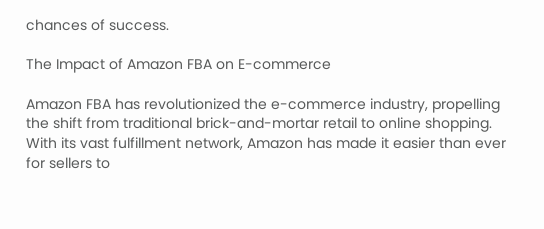chances of success.

The Impact of Amazon FBA on E-commerce

Amazon FBA has revolutionized the e-commerce industry, propelling the shift from traditional brick-and-mortar retail to online shopping. With its vast fulfillment network, Amazon has made it easier than ever for sellers to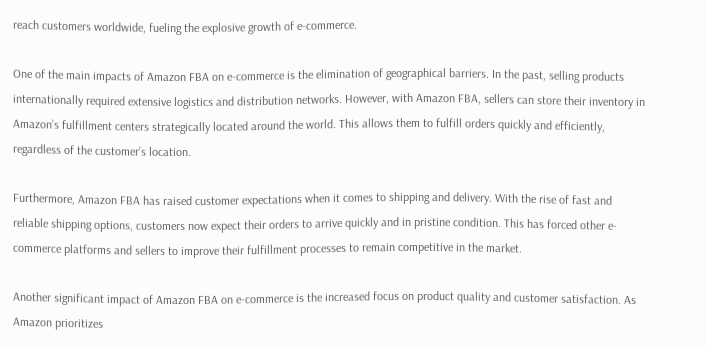reach customers worldwide, fueling the explosive growth of e-commerce.

One of the main impacts of Amazon FBA on e-commerce is the elimination of geographical barriers. In the past, selling products internationally required extensive logistics and distribution networks. However, with Amazon FBA, sellers can store their inventory in Amazon’s fulfillment centers strategically located around the world. This allows them to fulfill orders quickly and efficiently, regardless of the customer’s location.

Furthermore, Amazon FBA has raised customer expectations when it comes to shipping and delivery. With the rise of fast and reliable shipping options, customers now expect their orders to arrive quickly and in pristine condition. This has forced other e-commerce platforms and sellers to improve their fulfillment processes to remain competitive in the market.

Another significant impact of Amazon FBA on e-commerce is the increased focus on product quality and customer satisfaction. As Amazon prioritizes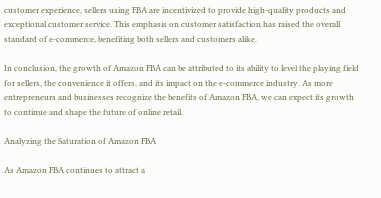customer experience, sellers using FBA are incentivized to provide high-quality products and exceptional customer service. This emphasis on customer satisfaction has raised the overall standard of e-commerce, benefiting both sellers and customers alike.

In conclusion, the growth of Amazon FBA can be attributed to its ability to level the playing field for sellers, the convenience it offers, and its impact on the e-commerce industry. As more entrepreneurs and businesses recognize the benefits of Amazon FBA, we can expect its growth to continue and shape the future of online retail.

Analyzing the Saturation of Amazon FBA

As Amazon FBA continues to attract a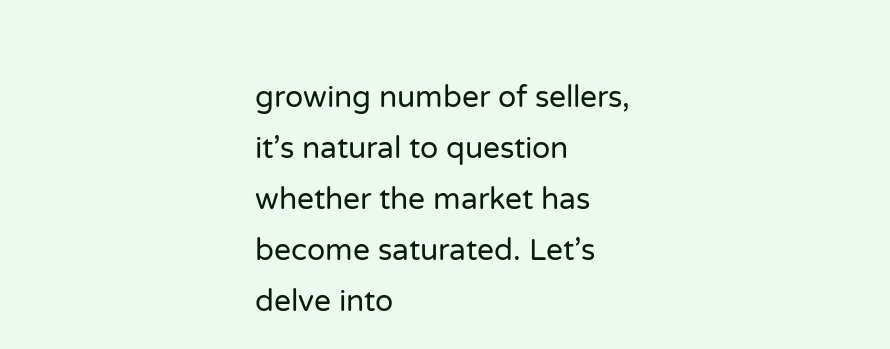growing number of sellers, it’s natural to question whether the market has become saturated. Let’s delve into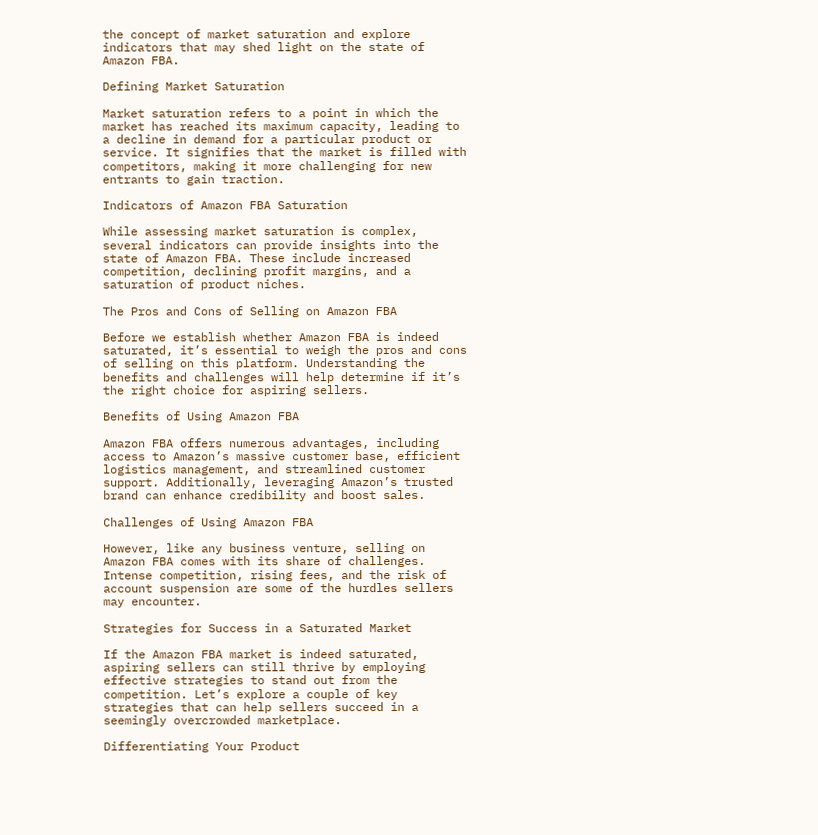the concept of market saturation and explore indicators that may shed light on the state of Amazon FBA.

Defining Market Saturation

Market saturation refers to a point in which the market has reached its maximum capacity, leading to a decline in demand for a particular product or service. It signifies that the market is filled with competitors, making it more challenging for new entrants to gain traction.

Indicators of Amazon FBA Saturation

While assessing market saturation is complex, several indicators can provide insights into the state of Amazon FBA. These include increased competition, declining profit margins, and a saturation of product niches.

The Pros and Cons of Selling on Amazon FBA

Before we establish whether Amazon FBA is indeed saturated, it’s essential to weigh the pros and cons of selling on this platform. Understanding the benefits and challenges will help determine if it’s the right choice for aspiring sellers.

Benefits of Using Amazon FBA

Amazon FBA offers numerous advantages, including access to Amazon’s massive customer base, efficient logistics management, and streamlined customer support. Additionally, leveraging Amazon’s trusted brand can enhance credibility and boost sales.

Challenges of Using Amazon FBA

However, like any business venture, selling on Amazon FBA comes with its share of challenges. Intense competition, rising fees, and the risk of account suspension are some of the hurdles sellers may encounter.

Strategies for Success in a Saturated Market

If the Amazon FBA market is indeed saturated, aspiring sellers can still thrive by employing effective strategies to stand out from the competition. Let’s explore a couple of key strategies that can help sellers succeed in a seemingly overcrowded marketplace.

Differentiating Your Product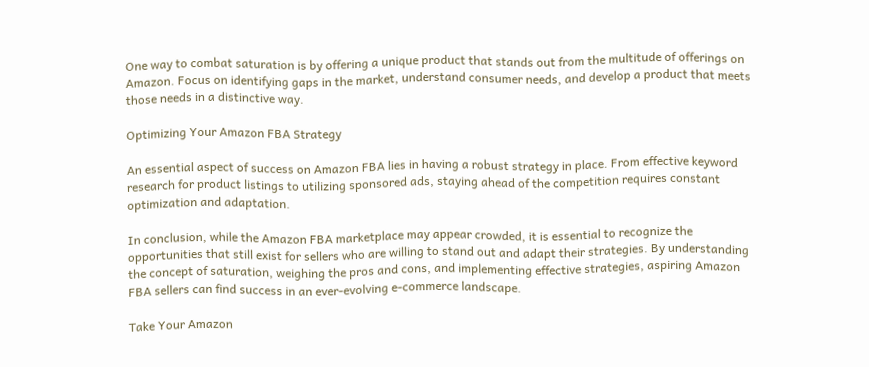One way to combat saturation is by offering a unique product that stands out from the multitude of offerings on Amazon. Focus on identifying gaps in the market, understand consumer needs, and develop a product that meets those needs in a distinctive way.

Optimizing Your Amazon FBA Strategy

An essential aspect of success on Amazon FBA lies in having a robust strategy in place. From effective keyword research for product listings to utilizing sponsored ads, staying ahead of the competition requires constant optimization and adaptation.

In conclusion, while the Amazon FBA marketplace may appear crowded, it is essential to recognize the opportunities that still exist for sellers who are willing to stand out and adapt their strategies. By understanding the concept of saturation, weighing the pros and cons, and implementing effective strategies, aspiring Amazon FBA sellers can find success in an ever-evolving e-commerce landscape.

Take Your Amazon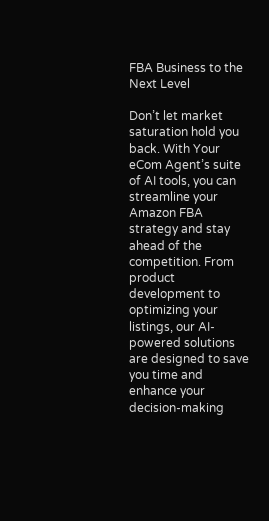FBA Business to the Next Level

Don’t let market saturation hold you back. With Your eCom Agent’s suite of AI tools, you can streamline your Amazon FBA strategy and stay ahead of the competition. From product development to optimizing your listings, our AI-powered solutions are designed to save you time and enhance your decision-making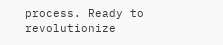process. Ready to revolutionize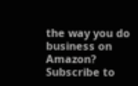the way you do business on Amazon? Subscribe to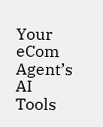Your eCom Agent’s AI Tools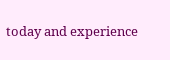today and experience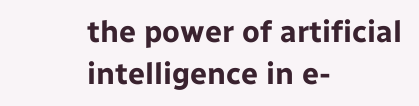the power of artificial intelligence in e-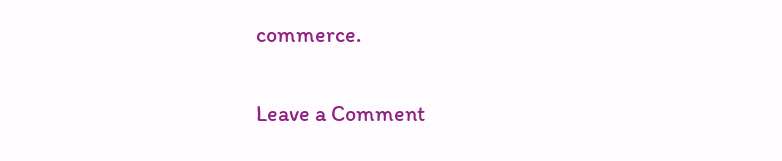commerce.

Leave a Comment